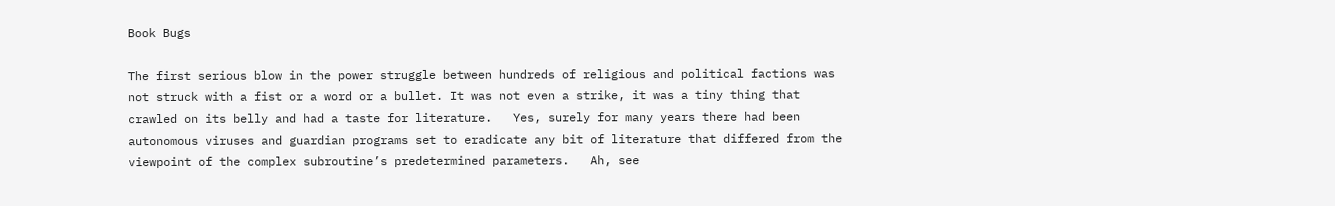Book Bugs

The first serious blow in the power struggle between hundreds of religious and political factions was not struck with a fist or a word or a bullet. It was not even a strike, it was a tiny thing that crawled on its belly and had a taste for literature.   Yes, surely for many years there had been autonomous viruses and guardian programs set to eradicate any bit of literature that differed from the viewpoint of the complex subroutine’s predetermined parameters.   Ah, see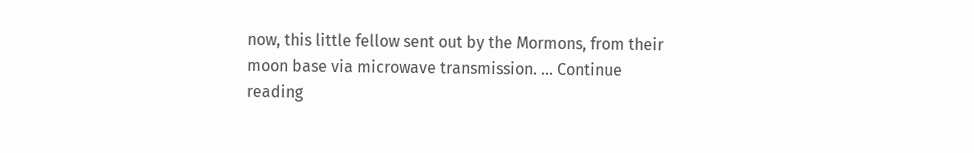now, this little fellow sent out by the Mormons, from their moon base via microwave transmission. … Continue reading